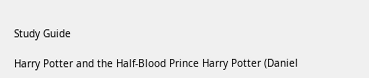Study Guide

Harry Potter and the Half-Blood Prince Harry Potter (Daniel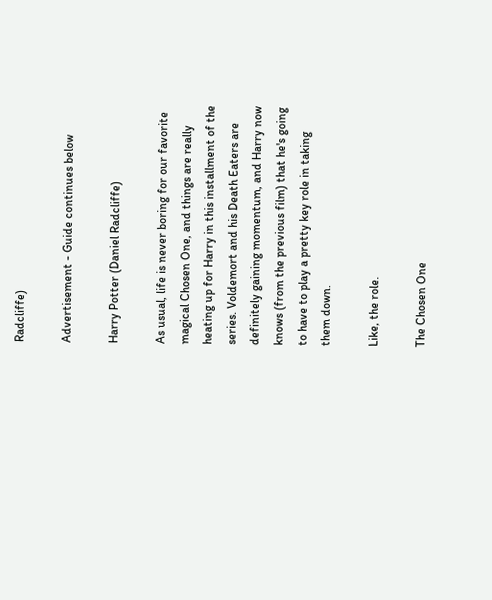Radcliffe)

Advertisement - Guide continues below

Harry Potter (Daniel Radcliffe)

As usual, life is never boring for our favorite magical Chosen One, and things are really heating up for Harry in this installment of the series. Voldemort and his Death Eaters are definitely gaining momentum, and Harry now knows (from the previous film) that he's going to have to play a pretty key role in taking them down.

Like, the role.

The Chosen One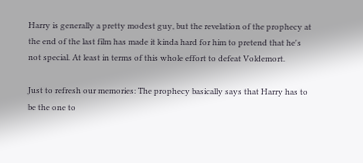Harry is generally a pretty modest guy, but the revelation of the prophecy at the end of the last film has made it kinda hard for him to pretend that he's not special. At least in terms of this whole effort to defeat Voldemort.

Just to refresh our memories: The prophecy basically says that Harry has to be the one to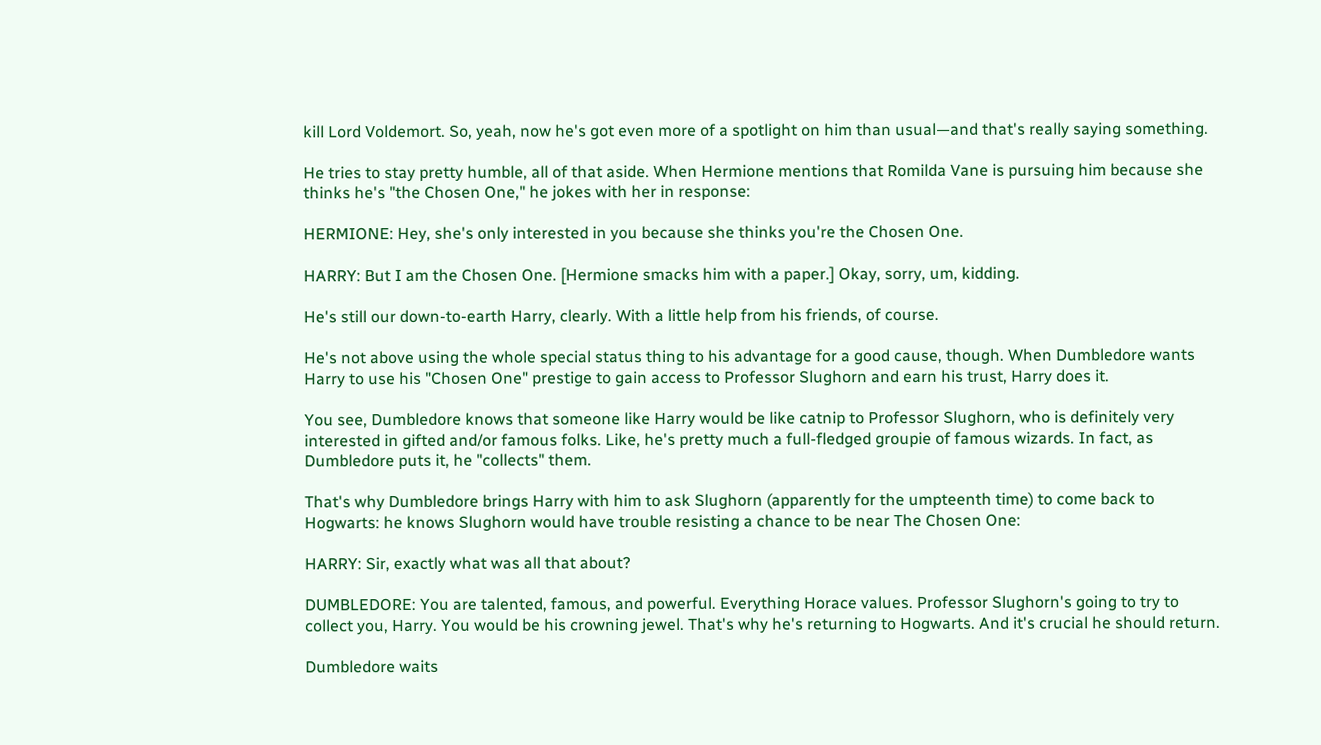kill Lord Voldemort. So, yeah, now he's got even more of a spotlight on him than usual—and that's really saying something.

He tries to stay pretty humble, all of that aside. When Hermione mentions that Romilda Vane is pursuing him because she thinks he's "the Chosen One," he jokes with her in response:

HERMIONE: Hey, she's only interested in you because she thinks you're the Chosen One.

HARRY: But I am the Chosen One. [Hermione smacks him with a paper.] Okay, sorry, um, kidding.

He's still our down-to-earth Harry, clearly. With a little help from his friends, of course.

He's not above using the whole special status thing to his advantage for a good cause, though. When Dumbledore wants Harry to use his "Chosen One" prestige to gain access to Professor Slughorn and earn his trust, Harry does it.

You see, Dumbledore knows that someone like Harry would be like catnip to Professor Slughorn, who is definitely very interested in gifted and/or famous folks. Like, he's pretty much a full-fledged groupie of famous wizards. In fact, as Dumbledore puts it, he "collects" them.

That's why Dumbledore brings Harry with him to ask Slughorn (apparently for the umpteenth time) to come back to Hogwarts: he knows Slughorn would have trouble resisting a chance to be near The Chosen One:

HARRY: Sir, exactly what was all that about?

DUMBLEDORE: You are talented, famous, and powerful. Everything Horace values. Professor Slughorn's going to try to collect you, Harry. You would be his crowning jewel. That's why he's returning to Hogwarts. And it's crucial he should return.

Dumbledore waits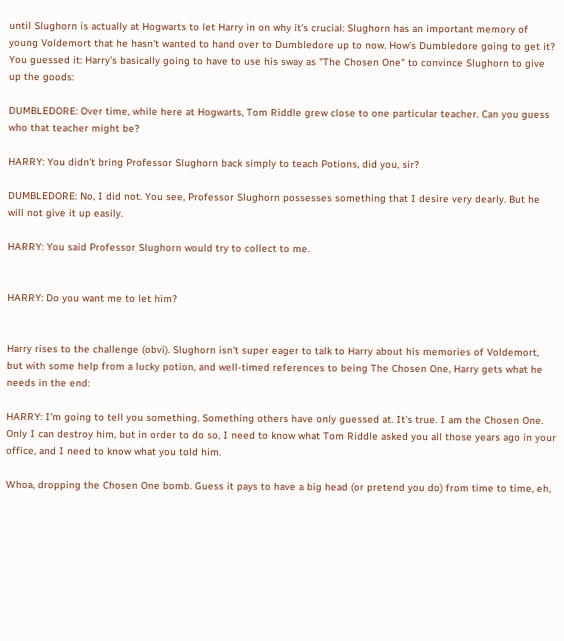until Slughorn is actually at Hogwarts to let Harry in on why it's crucial: Slughorn has an important memory of young Voldemort that he hasn't wanted to hand over to Dumbledore up to now. How's Dumbledore going to get it? You guessed it: Harry's basically going to have to use his sway as "The Chosen One" to convince Slughorn to give up the goods:

DUMBLEDORE: Over time, while here at Hogwarts, Tom Riddle grew close to one particular teacher. Can you guess who that teacher might be?

HARRY: You didn't bring Professor Slughorn back simply to teach Potions, did you, sir?

DUMBLEDORE: No, I did not. You see, Professor Slughorn possesses something that I desire very dearly. But he will not give it up easily.

HARRY: You said Professor Slughorn would try to collect to me.


HARRY: Do you want me to let him?


Harry rises to the challenge (obvi). Slughorn isn't super eager to talk to Harry about his memories of Voldemort, but with some help from a lucky potion, and well-timed references to being The Chosen One, Harry gets what he needs in the end:

HARRY: I'm going to tell you something. Something others have only guessed at. It's true. I am the Chosen One. Only I can destroy him, but in order to do so, I need to know what Tom Riddle asked you all those years ago in your office, and I need to know what you told him.

Whoa, dropping the Chosen One bomb. Guess it pays to have a big head (or pretend you do) from time to time, eh,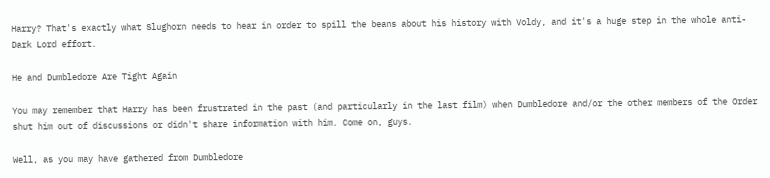Harry? That's exactly what Slughorn needs to hear in order to spill the beans about his history with Voldy, and it's a huge step in the whole anti-Dark Lord effort.

He and Dumbledore Are Tight Again

You may remember that Harry has been frustrated in the past (and particularly in the last film) when Dumbledore and/or the other members of the Order shut him out of discussions or didn't share information with him. Come on, guys.

Well, as you may have gathered from Dumbledore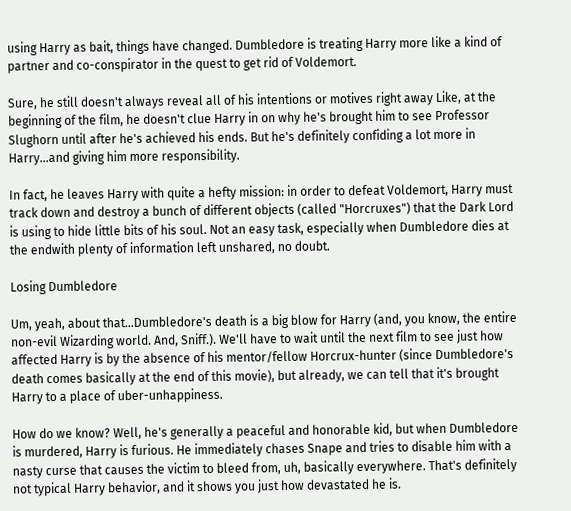using Harry as bait, things have changed. Dumbledore is treating Harry more like a kind of partner and co-conspirator in the quest to get rid of Voldemort.

Sure, he still doesn't always reveal all of his intentions or motives right away Like, at the beginning of the film, he doesn't clue Harry in on why he's brought him to see Professor Slughorn until after he's achieved his ends. But he's definitely confiding a lot more in Harry…and giving him more responsibility.

In fact, he leaves Harry with quite a hefty mission: in order to defeat Voldemort, Harry must track down and destroy a bunch of different objects (called "Horcruxes") that the Dark Lord is using to hide little bits of his soul. Not an easy task, especially when Dumbledore dies at the endwith plenty of information left unshared, no doubt.

Losing Dumbledore

Um, yeah, about that...Dumbledore's death is a big blow for Harry (and, you know, the entire non-evil Wizarding world. And, Sniff.). We'll have to wait until the next film to see just how affected Harry is by the absence of his mentor/fellow Horcrux-hunter (since Dumbledore's death comes basically at the end of this movie), but already, we can tell that it's brought Harry to a place of uber-unhappiness.

How do we know? Well, he's generally a peaceful and honorable kid, but when Dumbledore is murdered, Harry is furious. He immediately chases Snape and tries to disable him with a nasty curse that causes the victim to bleed from, uh, basically everywhere. That's definitely not typical Harry behavior, and it shows you just how devastated he is.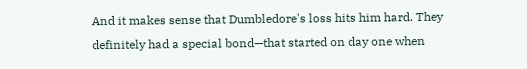And it makes sense that Dumbledore's loss hits him hard. They definitely had a special bond—that started on day one when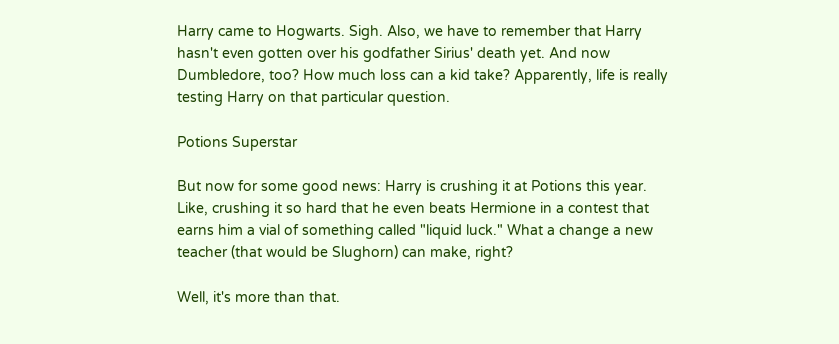Harry came to Hogwarts. Sigh. Also, we have to remember that Harry hasn't even gotten over his godfather Sirius' death yet. And now Dumbledore, too? How much loss can a kid take? Apparently, life is really testing Harry on that particular question.

Potions Superstar

But now for some good news: Harry is crushing it at Potions this year. Like, crushing it so hard that he even beats Hermione in a contest that earns him a vial of something called "liquid luck." What a change a new teacher (that would be Slughorn) can make, right?

Well, it's more than that.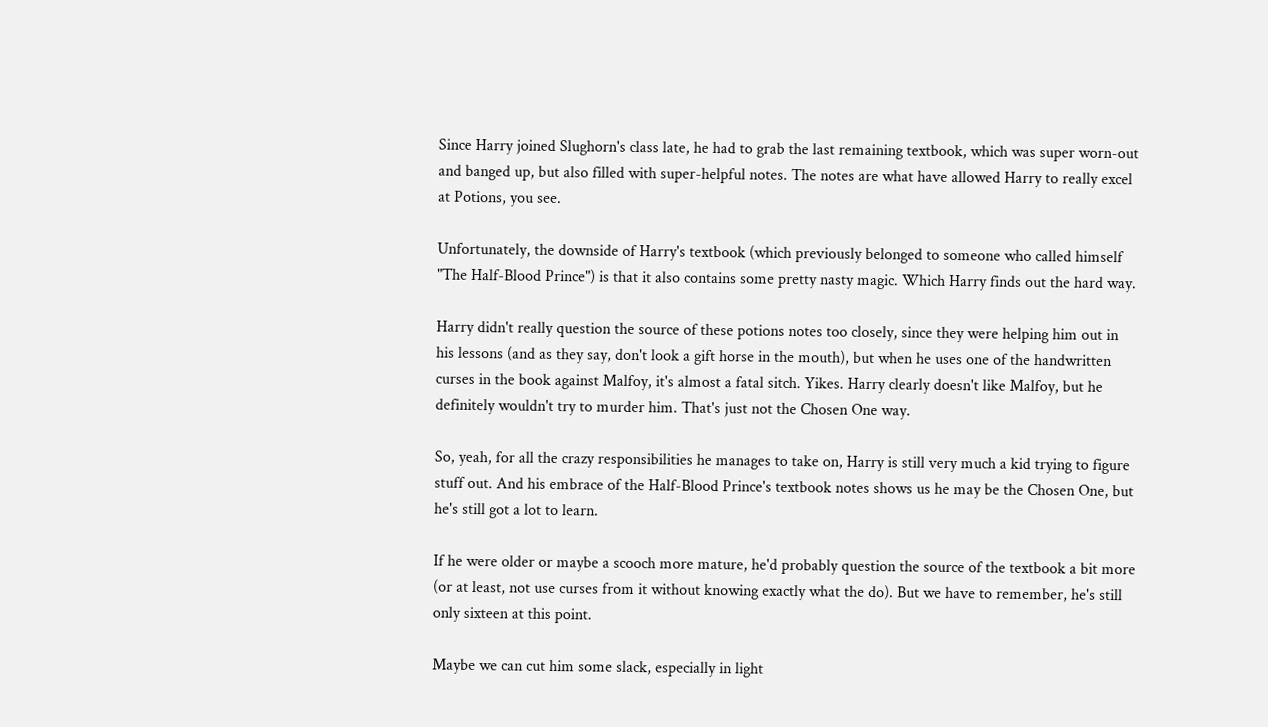Since Harry joined Slughorn's class late, he had to grab the last remaining textbook, which was super worn-out and banged up, but also filled with super-helpful notes. The notes are what have allowed Harry to really excel at Potions, you see.

Unfortunately, the downside of Harry's textbook (which previously belonged to someone who called himself "The Half-Blood Prince") is that it also contains some pretty nasty magic. Which Harry finds out the hard way.

Harry didn't really question the source of these potions notes too closely, since they were helping him out in his lessons (and as they say, don't look a gift horse in the mouth), but when he uses one of the handwritten curses in the book against Malfoy, it's almost a fatal sitch. Yikes. Harry clearly doesn't like Malfoy, but he definitely wouldn't try to murder him. That's just not the Chosen One way.

So, yeah, for all the crazy responsibilities he manages to take on, Harry is still very much a kid trying to figure stuff out. And his embrace of the Half-Blood Prince's textbook notes shows us he may be the Chosen One, but he's still got a lot to learn.

If he were older or maybe a scooch more mature, he'd probably question the source of the textbook a bit more (or at least, not use curses from it without knowing exactly what the do). But we have to remember, he's still only sixteen at this point.

Maybe we can cut him some slack, especially in light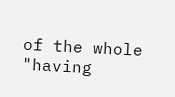of the whole "having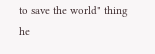to save the world" thing he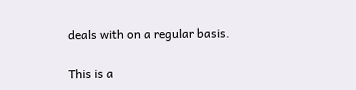deals with on a regular basis.

This is a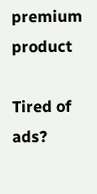premium product

Tired of ads?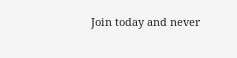Join today and never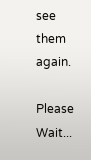see them again.

Please Wait...